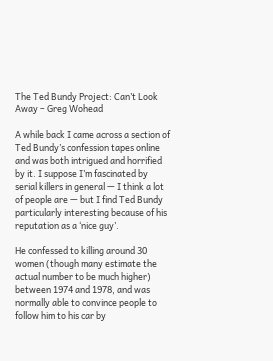The Ted Bundy Project: Can’t Look Away – Greg Wohead

A while back I came across a section of Ted Bundy’s confession tapes online and was both intrigued and horrified by it. I suppose I’m fascinated by serial killers in general — I think a lot of people are — but I find Ted Bundy particularly interesting because of his reputation as a ‘nice guy’.

He confessed to killing around 30 women (though many estimate the actual number to be much higher) between 1974 and 1978, and was normally able to convince people to follow him to his car by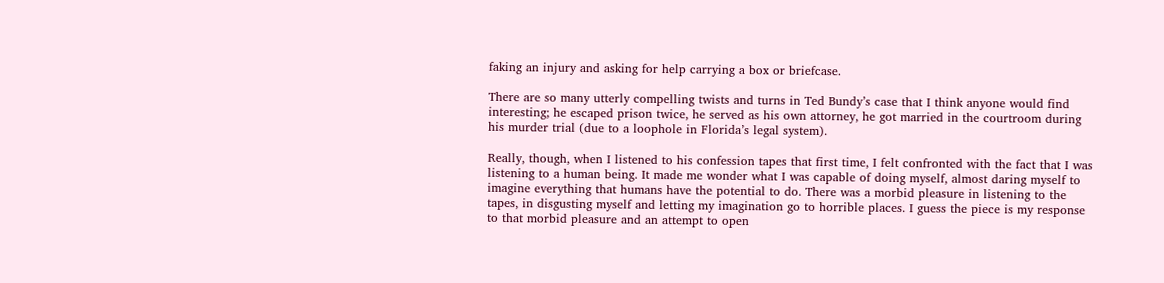faking an injury and asking for help carrying a box or briefcase.

There are so many utterly compelling twists and turns in Ted Bundy’s case that I think anyone would find interesting; he escaped prison twice, he served as his own attorney, he got married in the courtroom during his murder trial (due to a loophole in Florida’s legal system).

Really, though, when I listened to his confession tapes that first time, I felt confronted with the fact that I was listening to a human being. It made me wonder what I was capable of doing myself, almost daring myself to imagine everything that humans have the potential to do. There was a morbid pleasure in listening to the tapes, in disgusting myself and letting my imagination go to horrible places. I guess the piece is my response to that morbid pleasure and an attempt to open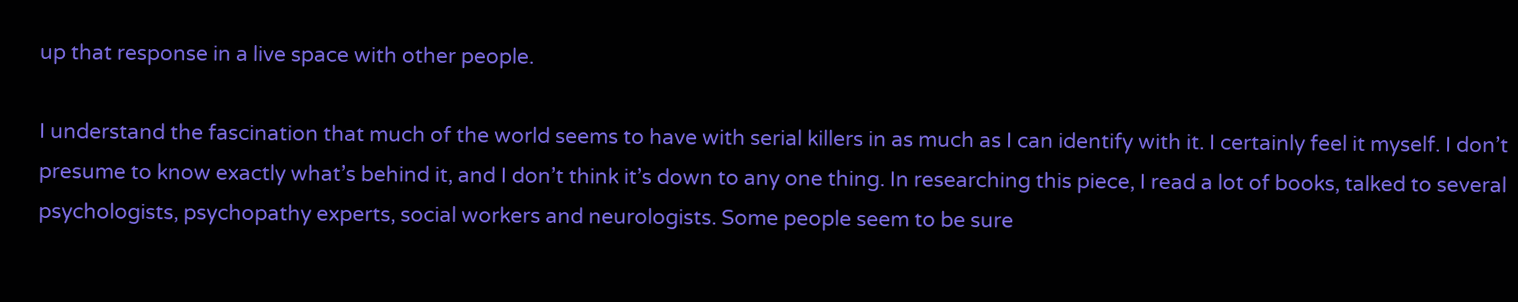up that response in a live space with other people.

I understand the fascination that much of the world seems to have with serial killers in as much as I can identify with it. I certainly feel it myself. I don’t presume to know exactly what’s behind it, and I don’t think it’s down to any one thing. In researching this piece, I read a lot of books, talked to several psychologists, psychopathy experts, social workers and neurologists. Some people seem to be sure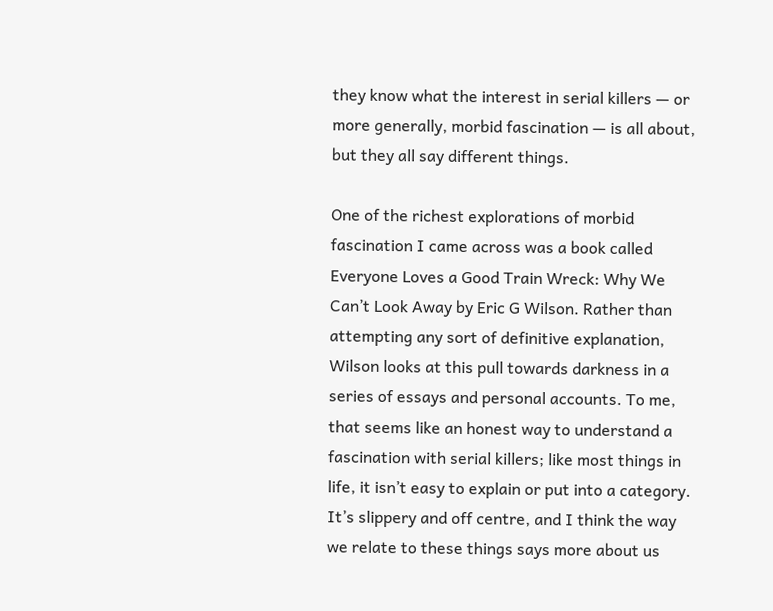they know what the interest in serial killers — or more generally, morbid fascination — is all about, but they all say different things.

One of the richest explorations of morbid fascination I came across was a book called Everyone Loves a Good Train Wreck: Why We Can’t Look Away by Eric G Wilson. Rather than attempting any sort of definitive explanation, Wilson looks at this pull towards darkness in a series of essays and personal accounts. To me, that seems like an honest way to understand a fascination with serial killers; like most things in life, it isn’t easy to explain or put into a category. It’s slippery and off centre, and I think the way we relate to these things says more about us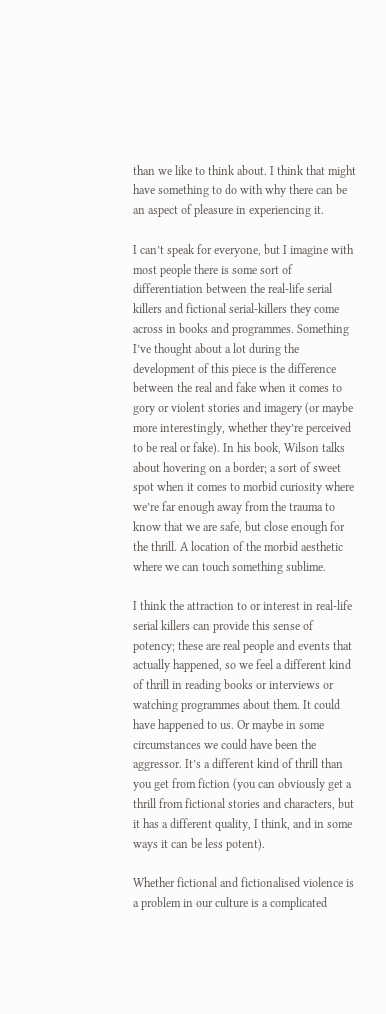than we like to think about. I think that might have something to do with why there can be an aspect of pleasure in experiencing it.

I can’t speak for everyone, but I imagine with most people there is some sort of differentiation between the real-life serial killers and fictional serial-killers they come across in books and programmes. Something I’ve thought about a lot during the development of this piece is the difference between the real and fake when it comes to gory or violent stories and imagery (or maybe more interestingly, whether they’re perceived to be real or fake). In his book, Wilson talks about hovering on a border; a sort of sweet spot when it comes to morbid curiosity where we’re far enough away from the trauma to know that we are safe, but close enough for the thrill. A location of the morbid aesthetic where we can touch something sublime.

I think the attraction to or interest in real-life serial killers can provide this sense of potency; these are real people and events that actually happened, so we feel a different kind of thrill in reading books or interviews or watching programmes about them. It could have happened to us. Or maybe in some circumstances we could have been the aggressor. It’s a different kind of thrill than you get from fiction (you can obviously get a thrill from fictional stories and characters, but it has a different quality, I think, and in some ways it can be less potent).

Whether fictional and fictionalised violence is a problem in our culture is a complicated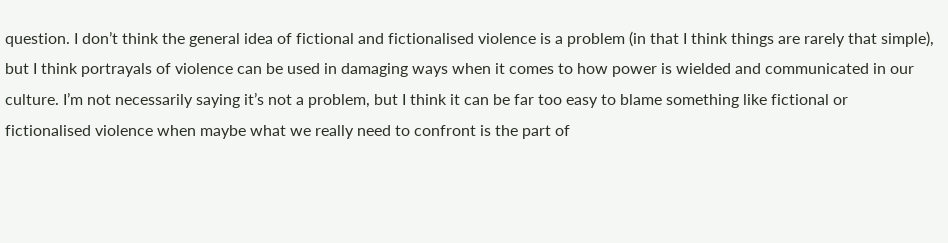question. I don’t think the general idea of fictional and fictionalised violence is a problem (in that I think things are rarely that simple), but I think portrayals of violence can be used in damaging ways when it comes to how power is wielded and communicated in our culture. I’m not necessarily saying it’s not a problem, but I think it can be far too easy to blame something like fictional or fictionalised violence when maybe what we really need to confront is the part of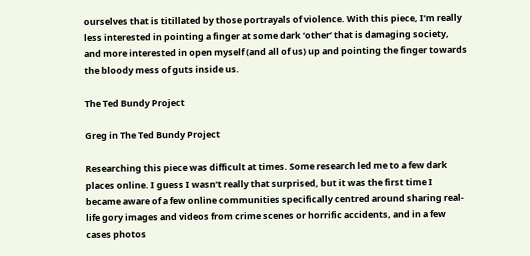ourselves that is titillated by those portrayals of violence. With this piece, I’m really less interested in pointing a finger at some dark ‘other’ that is damaging society, and more interested in open myself (and all of us) up and pointing the finger towards the bloody mess of guts inside us.

The Ted Bundy Project

Greg in The Ted Bundy Project

Researching this piece was difficult at times. Some research led me to a few dark places online. I guess I wasn’t really that surprised, but it was the first time I became aware of a few online communities specifically centred around sharing real-life gory images and videos from crime scenes or horrific accidents, and in a few cases photos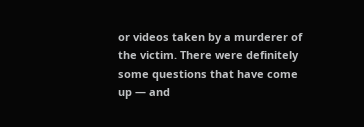or videos taken by a murderer of the victim. There were definitely some questions that have come up — and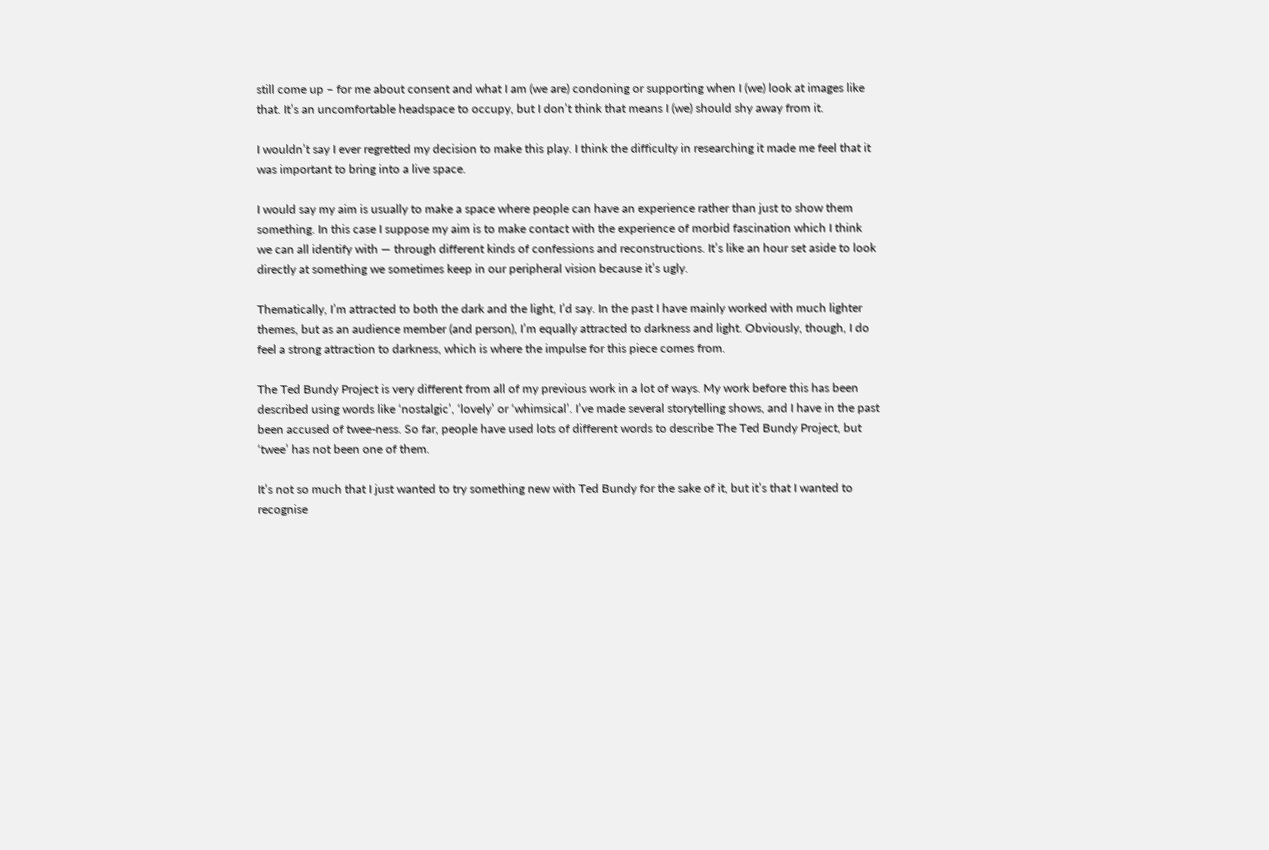still come up – for me about consent and what I am (we are) condoning or supporting when I (we) look at images like that. It’s an uncomfortable headspace to occupy, but I don’t think that means I (we) should shy away from it.

I wouldn’t say I ever regretted my decision to make this play. I think the difficulty in researching it made me feel that it was important to bring into a live space.

I would say my aim is usually to make a space where people can have an experience rather than just to show them something. In this case I suppose my aim is to make contact with the experience of morbid fascination which I think we can all identify with — through different kinds of confessions and reconstructions. It’s like an hour set aside to look directly at something we sometimes keep in our peripheral vision because it’s ugly.

Thematically, I’m attracted to both the dark and the light, I’d say. In the past I have mainly worked with much lighter themes, but as an audience member (and person), I’m equally attracted to darkness and light. Obviously, though, I do feel a strong attraction to darkness, which is where the impulse for this piece comes from.

The Ted Bundy Project is very different from all of my previous work in a lot of ways. My work before this has been described using words like ‘nostalgic’, ‘lovely’ or ‘whimsical’. I’ve made several storytelling shows, and I have in the past been accused of twee-ness. So far, people have used lots of different words to describe The Ted Bundy Project, but ‘twee’ has not been one of them.

It’s not so much that I just wanted to try something new with Ted Bundy for the sake of it, but it’s that I wanted to recognise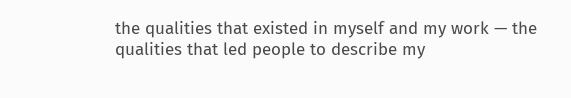the qualities that existed in myself and my work — the qualities that led people to describe my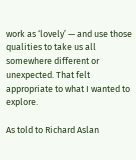work as ‘lovely’ — and use those qualities to take us all somewhere different or unexpected. That felt appropriate to what I wanted to explore.

As told to Richard Aslan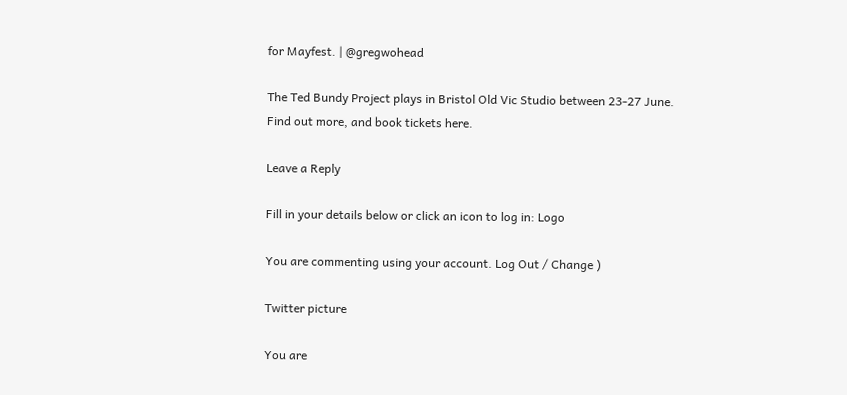for Mayfest. | @gregwohead

The Ted Bundy Project plays in Bristol Old Vic Studio between 23-27 June. Find out more, and book tickets here.

Leave a Reply

Fill in your details below or click an icon to log in: Logo

You are commenting using your account. Log Out / Change )

Twitter picture

You are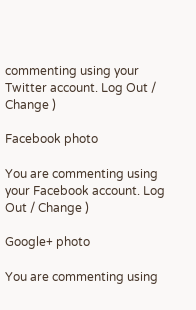commenting using your Twitter account. Log Out / Change )

Facebook photo

You are commenting using your Facebook account. Log Out / Change )

Google+ photo

You are commenting using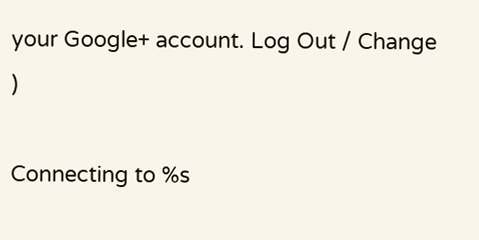your Google+ account. Log Out / Change )

Connecting to %s